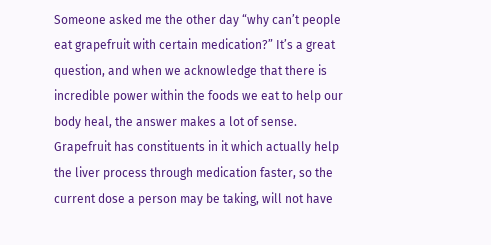Someone asked me the other day “why can’t people eat grapefruit with certain medication?” It’s a great question, and when we acknowledge that there is incredible power within the foods we eat to help our body heal, the answer makes a lot of sense. Grapefruit has constituents in it which actually help the liver process through medication faster, so the current dose a person may be taking, will not have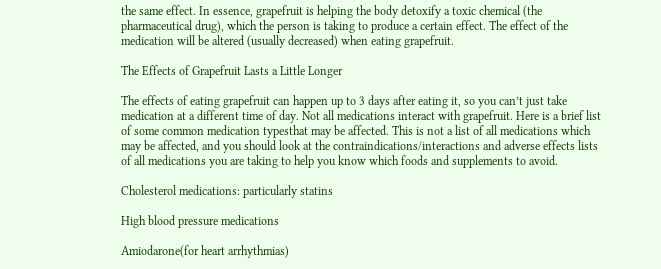the same effect. In essence, grapefruit is helping the body detoxify a toxic chemical (the pharmaceutical drug), which the person is taking to produce a certain effect. The effect of the medication will be altered (usually decreased) when eating grapefruit.

The Effects of Grapefruit Lasts a Little Longer

The effects of eating grapefruit can happen up to 3 days after eating it, so you can’t just take medication at a different time of day. Not all medications interact with grapefruit. Here is a brief list of some common medication typesthat may be affected. This is not a list of all medications which may be affected, and you should look at the contraindications/interactions and adverse effects lists of all medications you are taking to help you know which foods and supplements to avoid.

Cholesterol medications: particularly statins

High blood pressure medications

Amiodarone(for heart arrhythmias)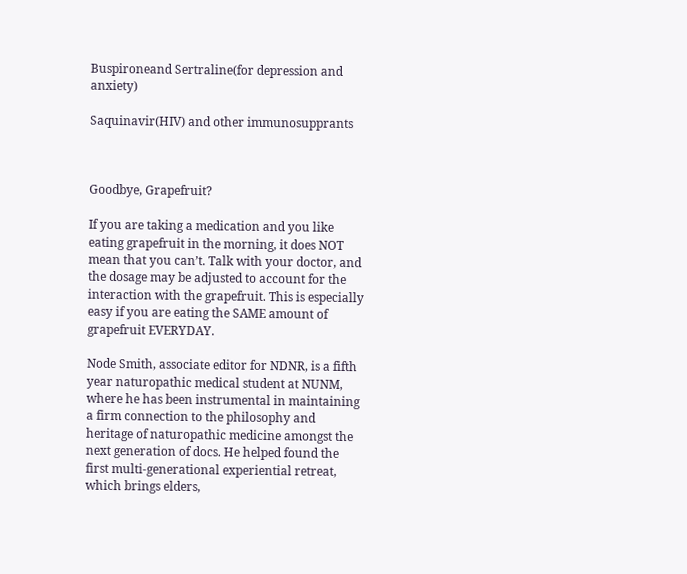Buspironeand Sertraline(for depression and anxiety)

Saquinavir(HIV) and other immunosupprants



Goodbye, Grapefruit?

If you are taking a medication and you like eating grapefruit in the morning, it does NOT mean that you can’t. Talk with your doctor, and the dosage may be adjusted to account for the interaction with the grapefruit. This is especially easy if you are eating the SAME amount of grapefruit EVERYDAY.

Node Smith, associate editor for NDNR, is a fifth year naturopathic medical student at NUNM, where he has been instrumental in maintaining a firm connection to the philosophy and heritage of naturopathic medicine amongst the next generation of docs. He helped found the first multi-generational experiential retreat, which brings elders,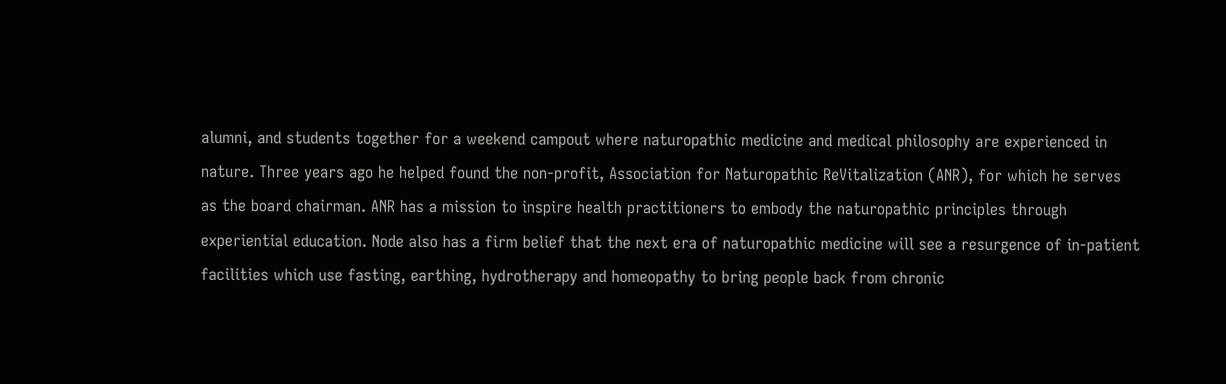alumni, and students together for a weekend campout where naturopathic medicine and medical philosophy are experienced in nature. Three years ago he helped found the non-profit, Association for Naturopathic ReVitalization (ANR), for which he serves as the board chairman. ANR has a mission to inspire health practitioners to embody the naturopathic principles through experiential education. Node also has a firm belief that the next era of naturopathic medicine will see a resurgence of in-patient facilities which use fasting, earthing, hydrotherapy and homeopathy to bring people back from chronic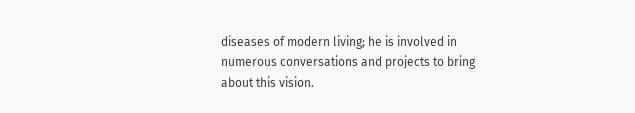diseases of modern living; he is involved in numerous conversations and projects to bring about this vision.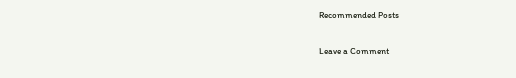Recommended Posts

Leave a Comment